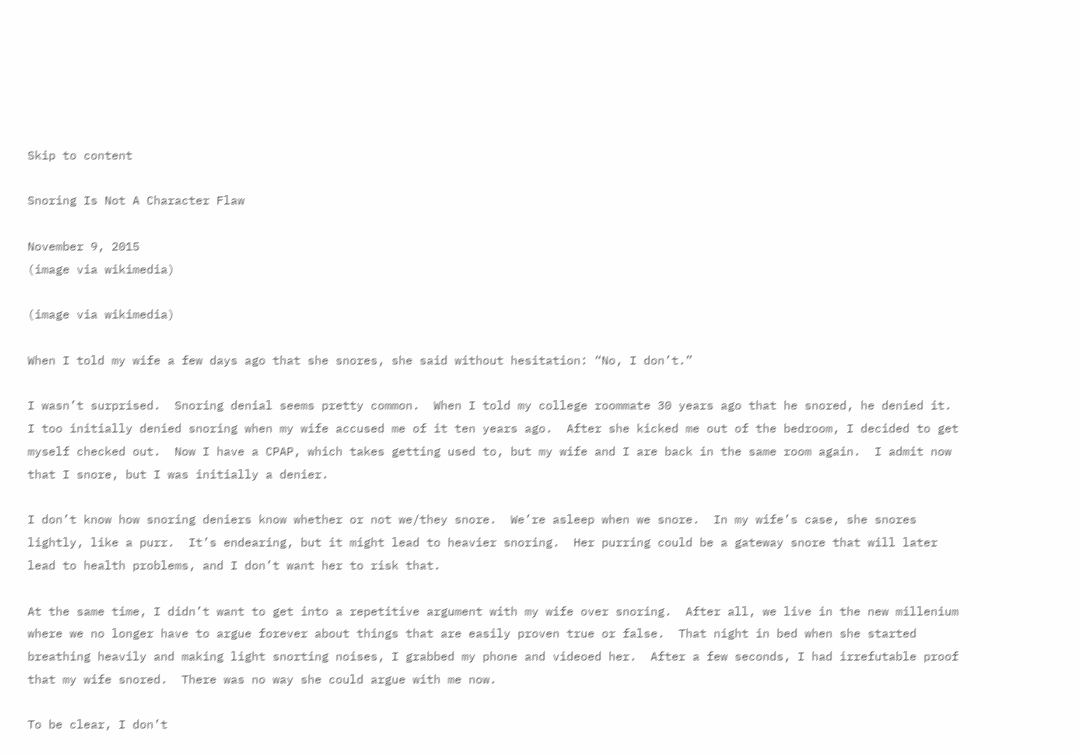Skip to content

Snoring Is Not A Character Flaw

November 9, 2015
(image via wikimedia)

(image via wikimedia)

When I told my wife a few days ago that she snores, she said without hesitation: “No, I don’t.”

I wasn’t surprised.  Snoring denial seems pretty common.  When I told my college roommate 30 years ago that he snored, he denied it.  I too initially denied snoring when my wife accused me of it ten years ago.  After she kicked me out of the bedroom, I decided to get myself checked out.  Now I have a CPAP, which takes getting used to, but my wife and I are back in the same room again.  I admit now that I snore, but I was initially a denier.

I don’t know how snoring deniers know whether or not we/they snore.  We’re asleep when we snore.  In my wife’s case, she snores lightly, like a purr.  It’s endearing, but it might lead to heavier snoring.  Her purring could be a gateway snore that will later lead to health problems, and I don’t want her to risk that.

At the same time, I didn’t want to get into a repetitive argument with my wife over snoring.  After all, we live in the new millenium where we no longer have to argue forever about things that are easily proven true or false.  That night in bed when she started breathing heavily and making light snorting noises, I grabbed my phone and videoed her.  After a few seconds, I had irrefutable proof that my wife snored.  There was no way she could argue with me now.

To be clear, I don’t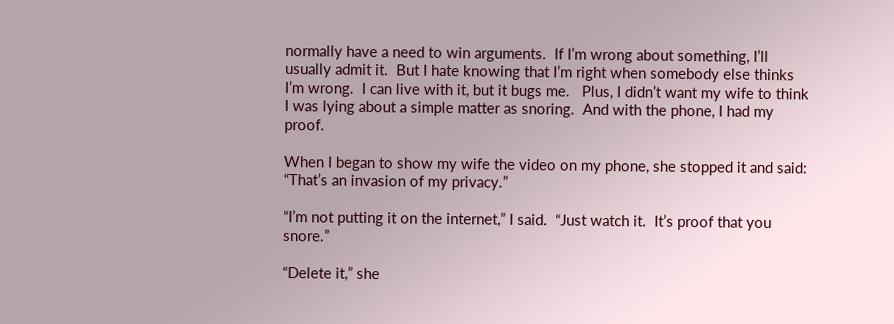normally have a need to win arguments.  If I’m wrong about something, I’ll usually admit it.  But I hate knowing that I’m right when somebody else thinks I’m wrong.  I can live with it, but it bugs me.   Plus, I didn’t want my wife to think I was lying about a simple matter as snoring.  And with the phone, I had my proof.

When I began to show my wife the video on my phone, she stopped it and said: “That’s an invasion of my privacy.”

“I’m not putting it on the internet,” I said.  “Just watch it.  It’s proof that you snore.”

“Delete it,” she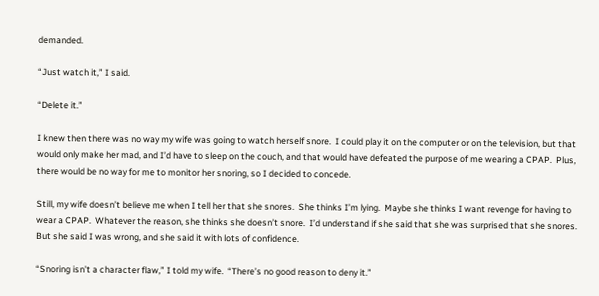demanded.

“Just watch it,” I said.

“Delete it.”

I knew then there was no way my wife was going to watch herself snore.  I could play it on the computer or on the television, but that would only make her mad, and I’d have to sleep on the couch, and that would have defeated the purpose of me wearing a CPAP.  Plus, there would be no way for me to monitor her snoring, so I decided to concede.

Still, my wife doesn’t believe me when I tell her that she snores.  She thinks I’m lying.  Maybe she thinks I want revenge for having to wear a CPAP.  Whatever the reason, she thinks she doesn’t snore.  I’d understand if she said that she was surprised that she snores.  But she said I was wrong, and she said it with lots of confidence.

“Snoring isn’t a character flaw,” I told my wife.  “There’s no good reason to deny it.”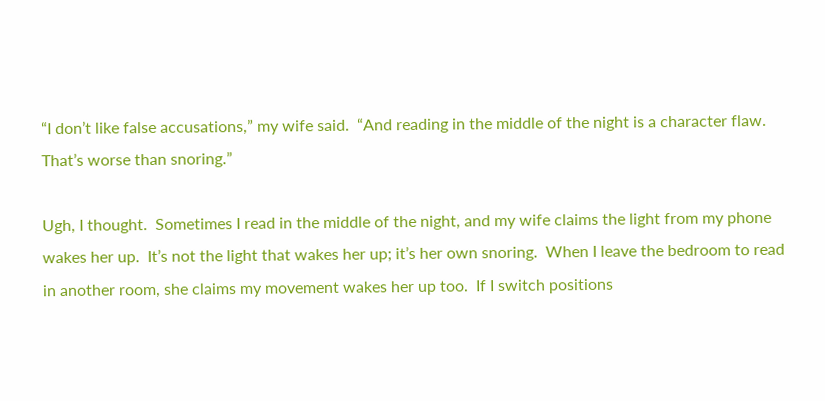“I don’t like false accusations,” my wife said.  “And reading in the middle of the night is a character flaw.  That’s worse than snoring.”

Ugh, I thought.  Sometimes I read in the middle of the night, and my wife claims the light from my phone wakes her up.  It’s not the light that wakes her up; it’s her own snoring.  When I leave the bedroom to read in another room, she claims my movement wakes her up too.  If I switch positions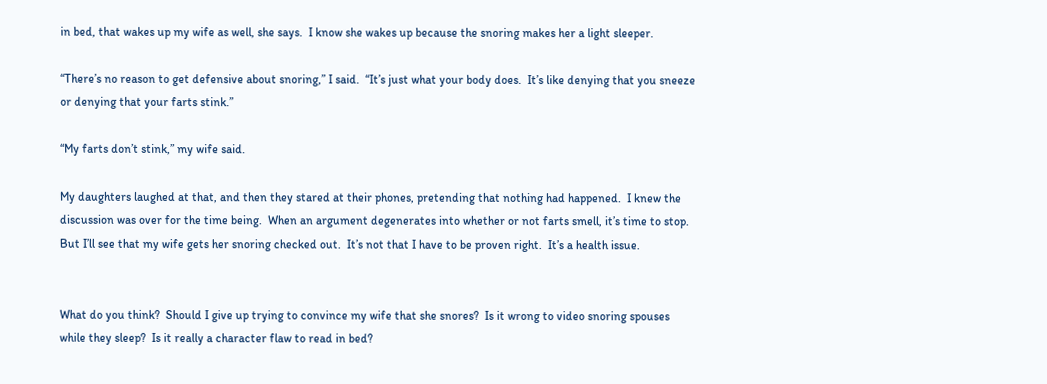in bed, that wakes up my wife as well, she says.  I know she wakes up because the snoring makes her a light sleeper.

“There’s no reason to get defensive about snoring,” I said.  “It’s just what your body does.  It’s like denying that you sneeze or denying that your farts stink.”

“My farts don’t stink,” my wife said.

My daughters laughed at that, and then they stared at their phones, pretending that nothing had happened.  I knew the discussion was over for the time being.  When an argument degenerates into whether or not farts smell, it’s time to stop. But I’ll see that my wife gets her snoring checked out.  It’s not that I have to be proven right.  It’s a health issue.


What do you think?  Should I give up trying to convince my wife that she snores?  Is it wrong to video snoring spouses while they sleep?  Is it really a character flaw to read in bed?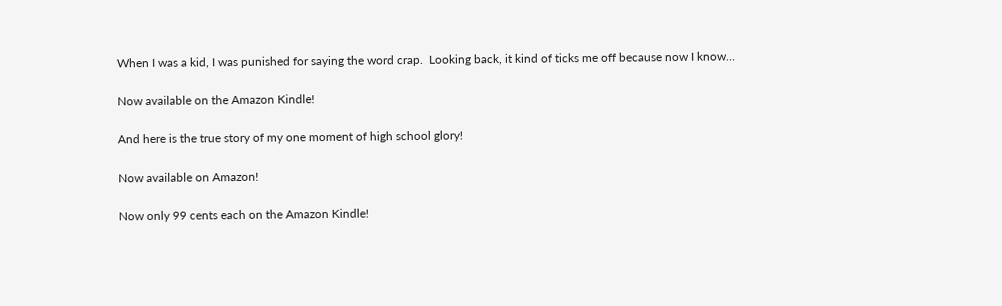When I was a kid, I was punished for saying the word crap.  Looking back, it kind of ticks me off because now I know…

Now available on the Amazon Kindle!

And here is the true story of my one moment of high school glory!

Now available on Amazon!

Now only 99 cents each on the Amazon Kindle!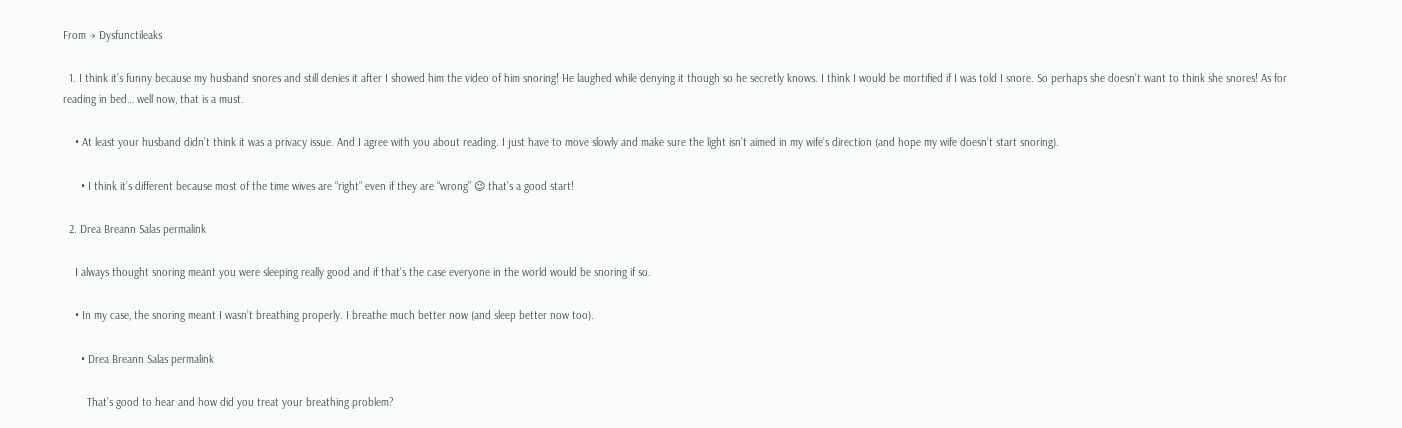From → Dysfunctileaks

  1. I think it’s funny because my husband snores and still denies it after I showed him the video of him snoring! He laughed while denying it though so he secretly knows. I think I would be mortified if I was told I snore. So perhaps she doesn’t want to think she snores! As for reading in bed… well now, that is a must.

    • At least your husband didn’t think it was a privacy issue. And I agree with you about reading. I just have to move slowly and make sure the light isn’t aimed in my wife’s direction (and hope my wife doesn’t start snoring).

      • I think it’s different because most of the time wives are “right” even if they are “wrong” 😉 that’s a good start!

  2. Drea Breann Salas permalink

    I always thought snoring meant you were sleeping really good and if that’s the case everyone in the world would be snoring if so.

    • In my case, the snoring meant I wasn’t breathing properly. I breathe much better now (and sleep better now too).

      • Drea Breann Salas permalink

        That’s good to hear and how did you treat your breathing problem?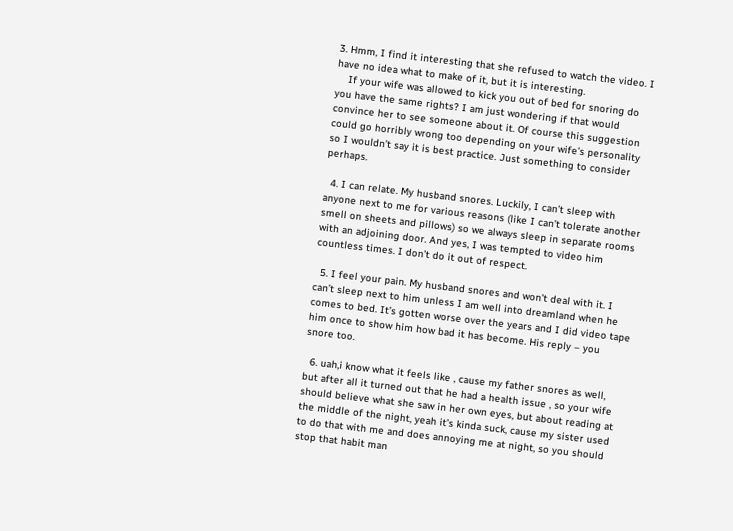3. Hmm, I find it interesting that she refused to watch the video. I have no idea what to make of it, but it is interesting.
    If your wife was allowed to kick you out of bed for snoring do you have the same rights? I am just wondering if that would convince her to see someone about it. Of course this suggestion could go horribly wrong too depending on your wife’s personality so I wouldn’t say it is best practice. Just something to consider perhaps.

  4. I can relate. My husband snores. Luckily, I can’t sleep with anyone next to me for various reasons (like I can’t tolerate another smell on sheets and pillows) so we always sleep in separate rooms with an adjoining door. And yes, I was tempted to video him countless times. I don’t do it out of respect.

  5. I feel your pain. My husband snores and won’t deal with it. I can’t sleep next to him unless I am well into dreamland when he comes to bed. It’s gotten worse over the years and I did video tape him once to show him how bad it has become. His reply – you snore too.

  6. uah,i know what it feels like , cause my father snores as well, but after all it turned out that he had a health issue , so your wife should believe what she saw in her own eyes, but about reading at the middle of the night, yeah it’s kinda suck, cause my sister used to do that with me and does annoying me at night, so you should stop that habit man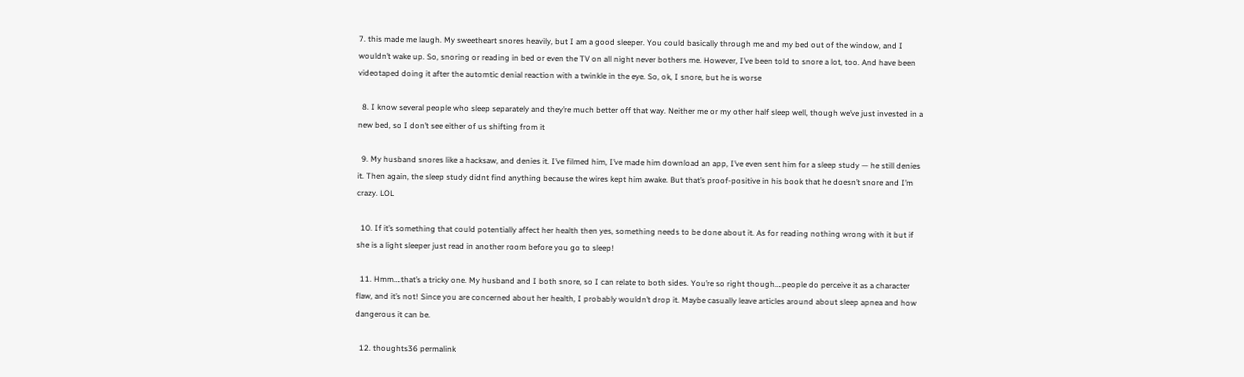7. this made me laugh. My sweetheart snores heavily, but I am a good sleeper. You could basically through me and my bed out of the window, and I wouldn’t wake up. So, snoring or reading in bed or even the TV on all night never bothers me. However, I’ve been told to snore a lot, too. And have been videotaped doing it after the automtic denial reaction with a twinkle in the eye. So, ok, I snore, but he is worse

  8. I know several people who sleep separately and they’re much better off that way. Neither me or my other half sleep well, though we’ve just invested in a new bed, so I don’t see either of us shifting from it

  9. My husband snores like a hacksaw, and denies it. I’ve filmed him, I’ve made him download an app, I’ve even sent him for a sleep study — he still denies it. Then again, the sleep study didnt find anything because the wires kept him awake. But that’s proof-positive in his book that he doesn’t snore and I’m crazy. LOL

  10. If it’s something that could potentially affect her health then yes, something needs to be done about it. As for reading nothing wrong with it but if she is a light sleeper just read in another room before you go to sleep!

  11. Hmm….that’s a tricky one. My husband and I both snore, so I can relate to both sides. You’re so right though….people do perceive it as a character flaw, and it’s not! Since you are concerned about her health, I probably wouldn’t drop it. Maybe casually leave articles around about sleep apnea and how dangerous it can be.

  12. thoughts36 permalink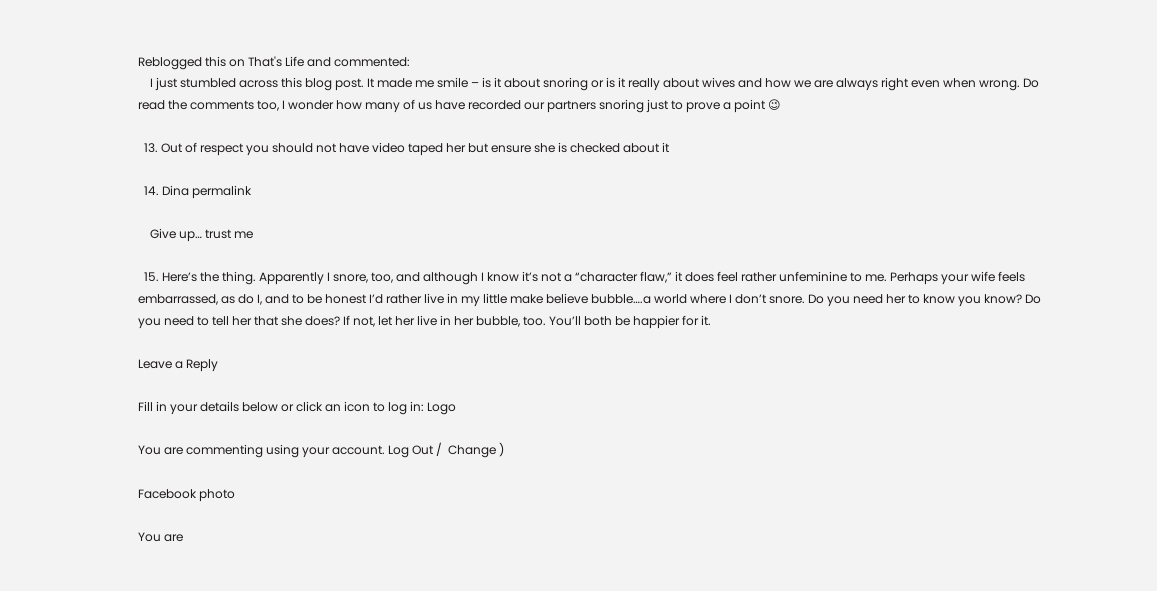Reblogged this on That's Life and commented:
    I just stumbled across this blog post. It made me smile – is it about snoring or is it really about wives and how we are always right even when wrong. Do read the comments too, I wonder how many of us have recorded our partners snoring just to prove a point 😉

  13. Out of respect you should not have video taped her but ensure she is checked about it

  14. Dina permalink

    Give up… trust me

  15. Here’s the thing. Apparently I snore, too, and although I know it’s not a “character flaw,” it does feel rather unfeminine to me. Perhaps your wife feels embarrassed, as do I, and to be honest I’d rather live in my little make believe bubble….a world where I don’t snore. Do you need her to know you know? Do you need to tell her that she does? If not, let her live in her bubble, too. You’ll both be happier for it.

Leave a Reply

Fill in your details below or click an icon to log in: Logo

You are commenting using your account. Log Out /  Change )

Facebook photo

You are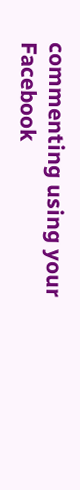commenting using your Facebook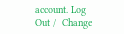account. Log Out /  Change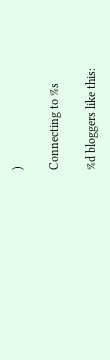)

Connecting to %s

%d bloggers like this: